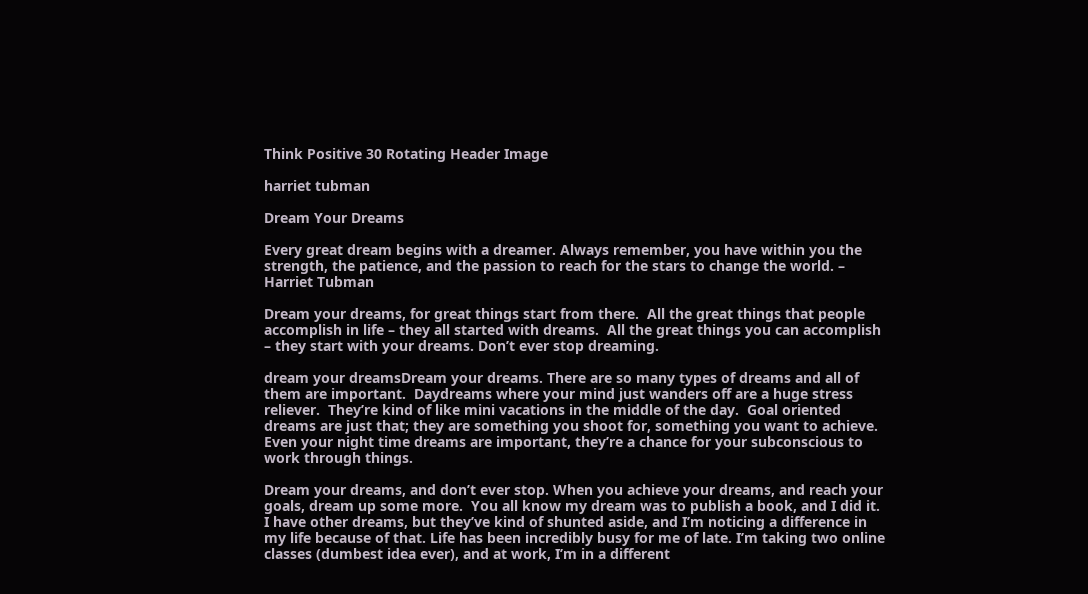Think Positive 30 Rotating Header Image

harriet tubman

Dream Your Dreams

Every great dream begins with a dreamer. Always remember, you have within you the strength, the patience, and the passion to reach for the stars to change the world. – Harriet Tubman

Dream your dreams, for great things start from there.  All the great things that people accomplish in life – they all started with dreams.  All the great things you can accomplish – they start with your dreams. Don’t ever stop dreaming.

dream your dreamsDream your dreams. There are so many types of dreams and all of them are important.  Daydreams where your mind just wanders off are a huge stress reliever.  They’re kind of like mini vacations in the middle of the day.  Goal oriented dreams are just that; they are something you shoot for, something you want to achieve.  Even your night time dreams are important, they’re a chance for your subconscious to work through things.

Dream your dreams, and don’t ever stop. When you achieve your dreams, and reach your goals, dream up some more.  You all know my dream was to publish a book, and I did it.  I have other dreams, but they’ve kind of shunted aside, and I’m noticing a difference in my life because of that. Life has been incredibly busy for me of late. I’m taking two online classes (dumbest idea ever), and at work, I’m in a different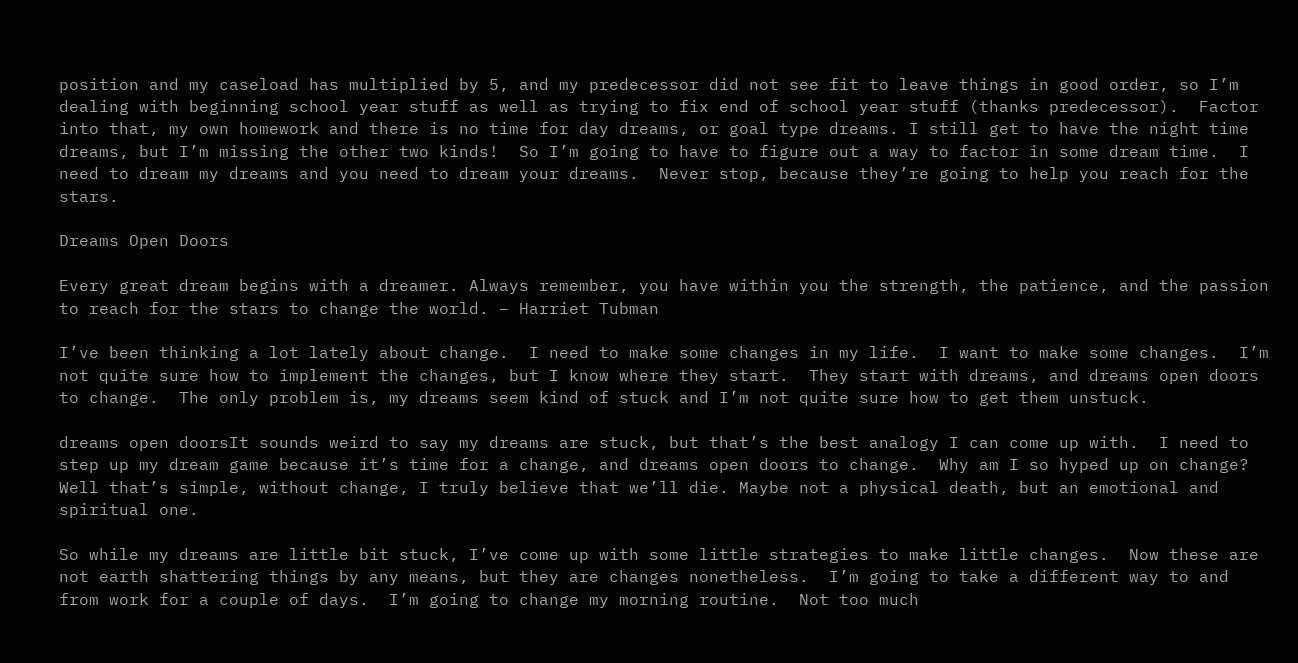position and my caseload has multiplied by 5, and my predecessor did not see fit to leave things in good order, so I’m dealing with beginning school year stuff as well as trying to fix end of school year stuff (thanks predecessor).  Factor into that, my own homework and there is no time for day dreams, or goal type dreams. I still get to have the night time dreams, but I’m missing the other two kinds!  So I’m going to have to figure out a way to factor in some dream time.  I need to dream my dreams and you need to dream your dreams.  Never stop, because they’re going to help you reach for the stars.

Dreams Open Doors

Every great dream begins with a dreamer. Always remember, you have within you the strength, the patience, and the passion to reach for the stars to change the world. – Harriet Tubman

I’ve been thinking a lot lately about change.  I need to make some changes in my life.  I want to make some changes.  I’m not quite sure how to implement the changes, but I know where they start.  They start with dreams, and dreams open doors to change.  The only problem is, my dreams seem kind of stuck and I’m not quite sure how to get them unstuck.

dreams open doorsIt sounds weird to say my dreams are stuck, but that’s the best analogy I can come up with.  I need to step up my dream game because it’s time for a change, and dreams open doors to change.  Why am I so hyped up on change?  Well that’s simple, without change, I truly believe that we’ll die. Maybe not a physical death, but an emotional and spiritual one.

So while my dreams are little bit stuck, I’ve come up with some little strategies to make little changes.  Now these are not earth shattering things by any means, but they are changes nonetheless.  I’m going to take a different way to and from work for a couple of days.  I’m going to change my morning routine.  Not too much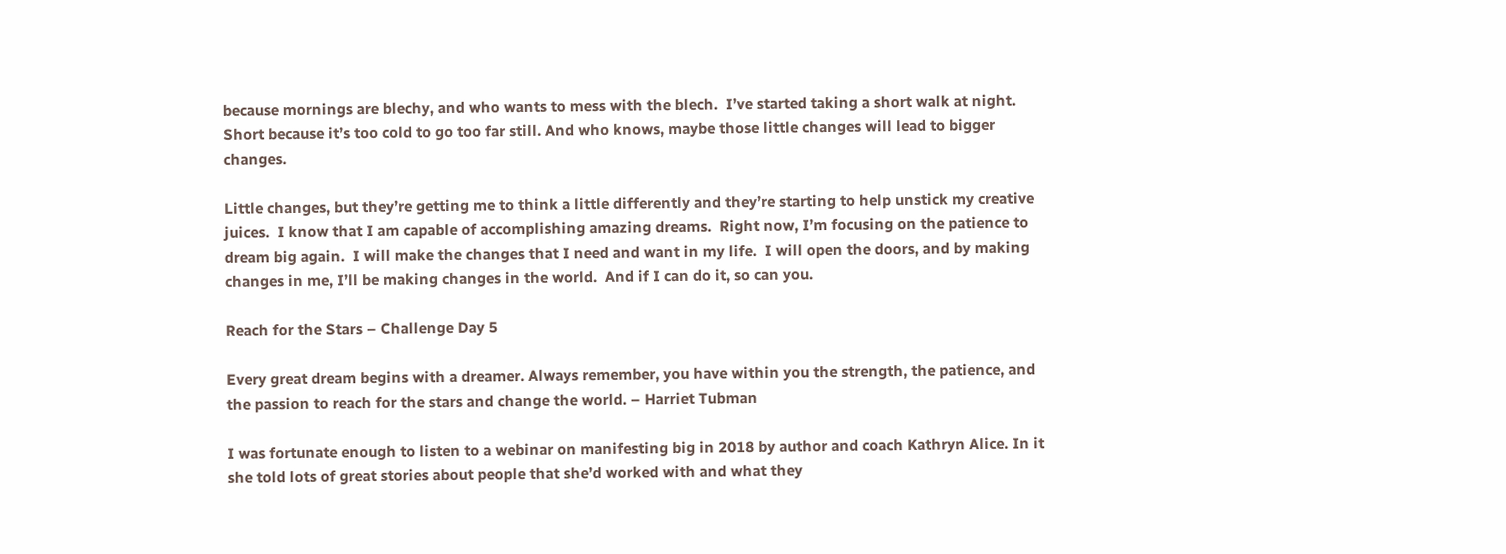because mornings are blechy, and who wants to mess with the blech.  I’ve started taking a short walk at night.  Short because it’s too cold to go too far still. And who knows, maybe those little changes will lead to bigger changes.

Little changes, but they’re getting me to think a little differently and they’re starting to help unstick my creative juices.  I know that I am capable of accomplishing amazing dreams.  Right now, I’m focusing on the patience to dream big again.  I will make the changes that I need and want in my life.  I will open the doors, and by making changes in me, I’ll be making changes in the world.  And if I can do it, so can you.

Reach for the Stars – Challenge Day 5

Every great dream begins with a dreamer. Always remember, you have within you the strength, the patience, and the passion to reach for the stars and change the world. – Harriet Tubman

I was fortunate enough to listen to a webinar on manifesting big in 2018 by author and coach Kathryn Alice. In it she told lots of great stories about people that she’d worked with and what they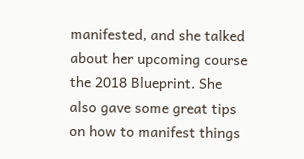manifested, and she talked about her upcoming course the 2018 Blueprint. She also gave some great tips on how to manifest things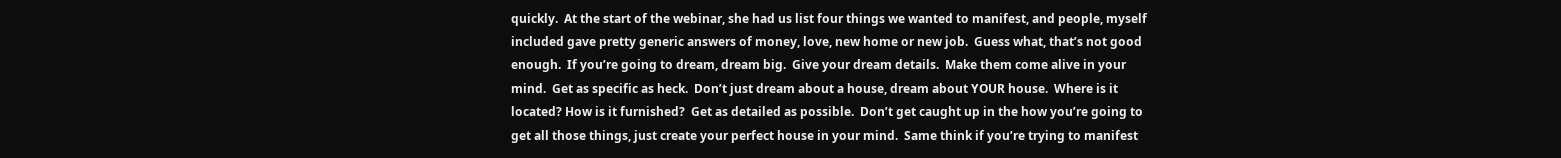quickly.  At the start of the webinar, she had us list four things we wanted to manifest, and people, myself included gave pretty generic answers of money, love, new home or new job.  Guess what, that’s not good enough.  If you’re going to dream, dream big.  Give your dream details.  Make them come alive in your mind.  Get as specific as heck.  Don’t just dream about a house, dream about YOUR house.  Where is it located? How is it furnished?  Get as detailed as possible.  Don’t get caught up in the how you’re going to get all those things, just create your perfect house in your mind.  Same think if you’re trying to manifest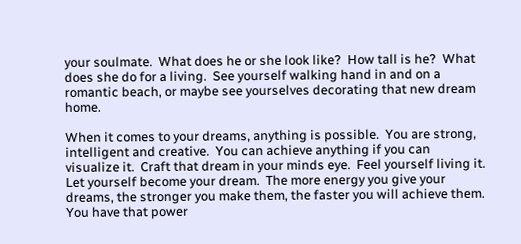your soulmate.  What does he or she look like?  How tall is he?  What does she do for a living.  See yourself walking hand in and on a romantic beach, or maybe see yourselves decorating that new dream home.

When it comes to your dreams, anything is possible.  You are strong, intelligent and creative.  You can achieve anything if you can visualize it.  Craft that dream in your minds eye.  Feel yourself living it.  Let yourself become your dream.  The more energy you give your dreams, the stronger you make them, the faster you will achieve them.  You have that power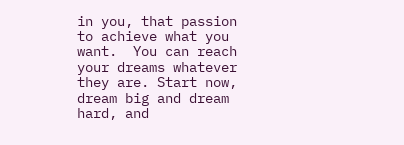in you, that passion to achieve what you want.  You can reach your dreams whatever they are. Start now, dream big and dream hard, and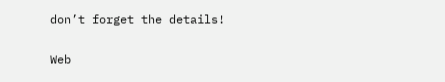don’t forget the details!

Web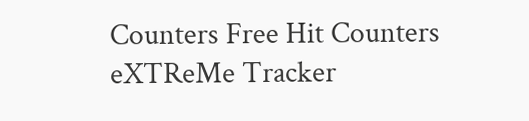Counters Free Hit Counters
eXTReMe Tracker